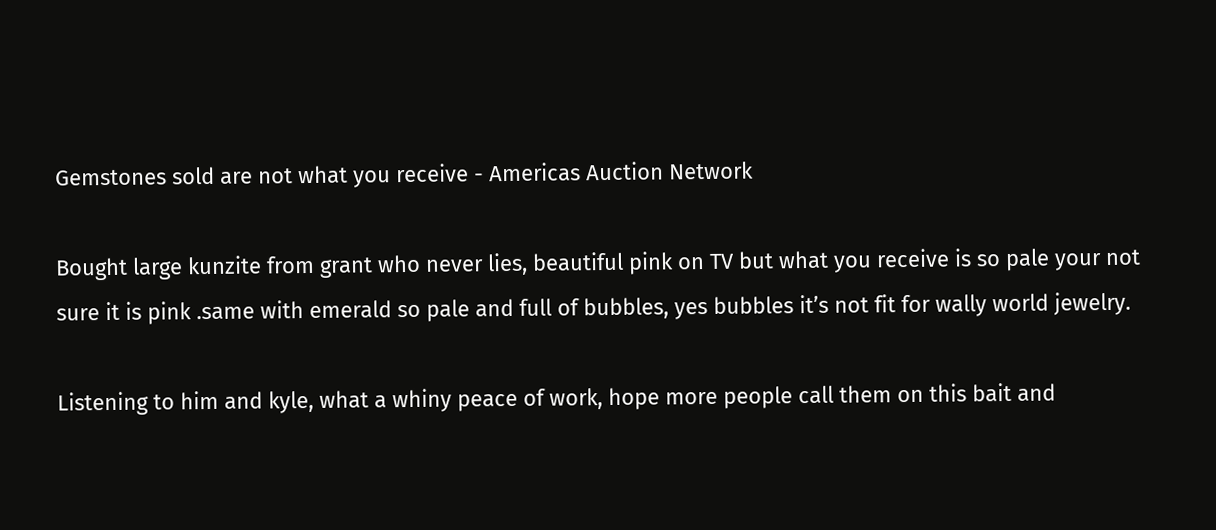Gemstones sold are not what you receive - Americas Auction Network

Bought large kunzite from grant who never lies, beautiful pink on TV but what you receive is so pale your not sure it is pink .same with emerald so pale and full of bubbles, yes bubbles it’s not fit for wally world jewelry.

Listening to him and kyle, what a whiny peace of work, hope more people call them on this bait and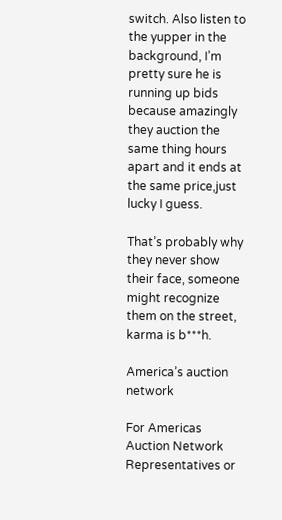switch. Also listen to the yupper in the background, I’m pretty sure he is running up bids because amazingly they auction the same thing hours apart and it ends at the same price,just lucky I guess.

That’s probably why they never show their face, someone might recognize them on the street, karma is b***h.

America’s auction network

For Americas Auction Network Representatives or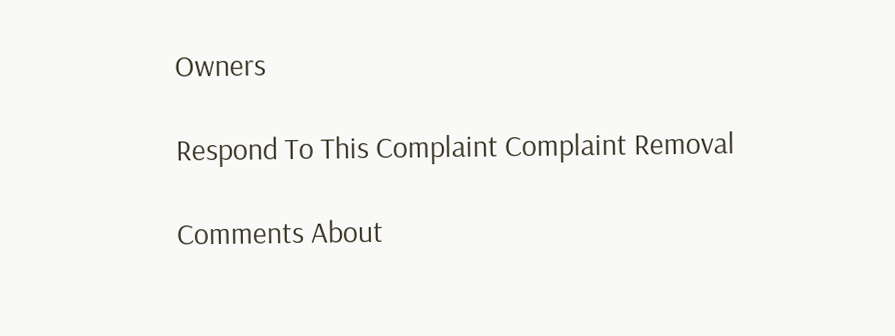Owners

Respond To This Complaint Complaint Removal

Comments About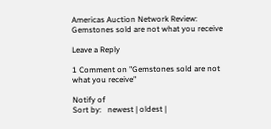Americas Auction Network Review: Gemstones sold are not what you receive

Leave a Reply

1 Comment on "Gemstones sold are not what you receive"

Notify of
Sort by:   newest | oldest |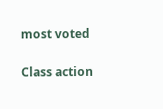most voted

Class action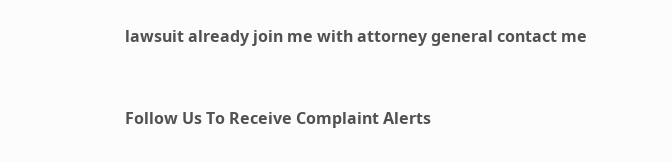lawsuit already join me with attorney general contact me


Follow Us To Receive Complaint Alerts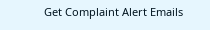Get Complaint Alert Emails